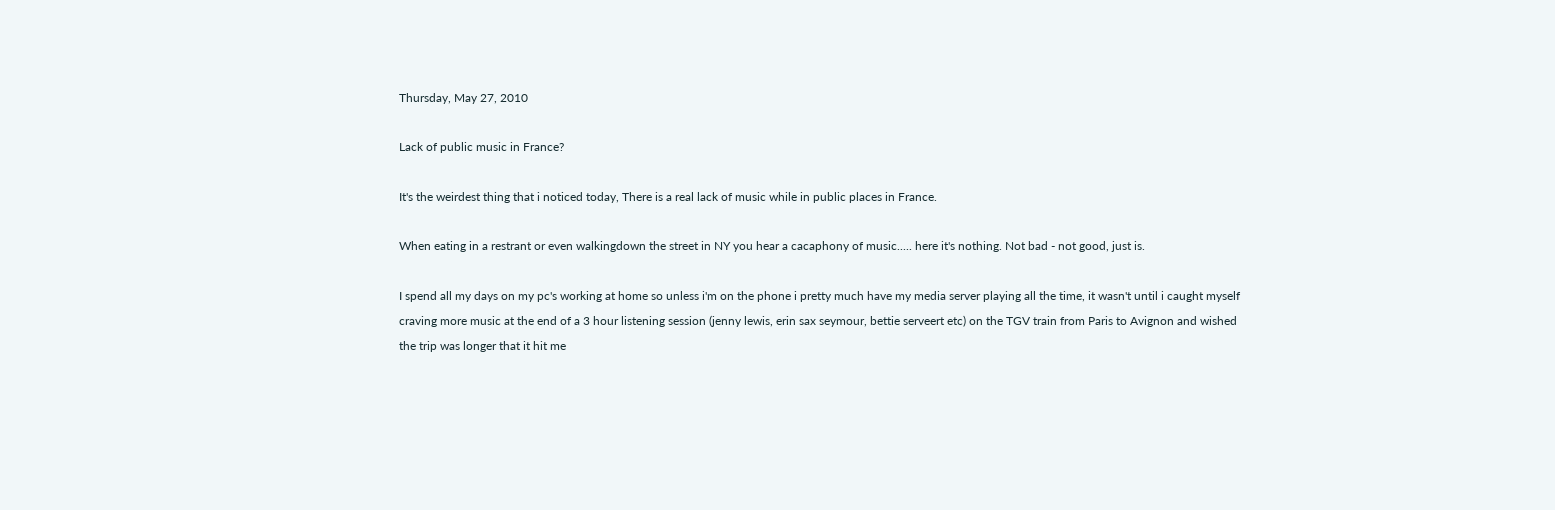Thursday, May 27, 2010

Lack of public music in France?

It's the weirdest thing that i noticed today, There is a real lack of music while in public places in France.

When eating in a restrant or even walkingdown the street in NY you hear a cacaphony of music..... here it's nothing. Not bad - not good, just is.

I spend all my days on my pc's working at home so unless i'm on the phone i pretty much have my media server playing all the time, it wasn't until i caught myself craving more music at the end of a 3 hour listening session (jenny lewis, erin sax seymour, bettie serveert etc) on the TGV train from Paris to Avignon and wished the trip was longer that it hit me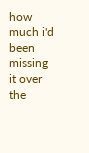how much i'd been missing it over the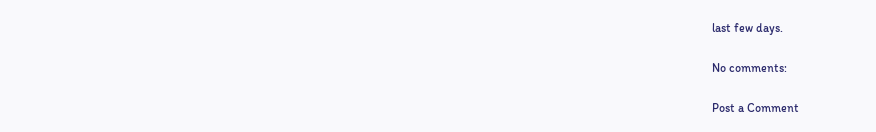last few days.

No comments:

Post a Comment